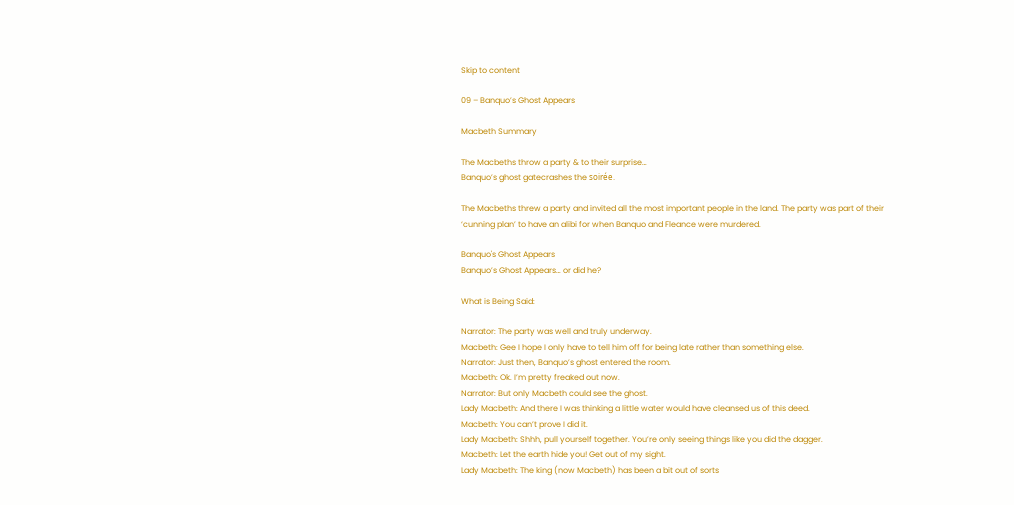Skip to content

09 – Banquo’s Ghost Appears

Macbeth Summary

The Macbeths throw a party & to their surprise…
Banquo’s ghost gatecrashes the soirée.

The Macbeths threw a party and invited all the most important people in the land. The party was part of their ‘cunning plan’ to have an alibi for when Banquo and Fleance were murdered.

Banquo's Ghost Appears
Banquo’s Ghost Appears… or did he?

What is Being Said:

Narrator: The party was well and truly underway.
Macbeth: Gee I hope I only have to tell him off for being late rather than something else.
Narrator: Just then, Banquo’s ghost entered the room.
Macbeth: Ok. I’m pretty freaked out now.
Narrator: But only Macbeth could see the ghost.
Lady Macbeth: And there I was thinking a little water would have cleansed us of this deed.
Macbeth: You can’t prove I did it.
Lady Macbeth: Shhh, pull yourself together. You’re only seeing things like you did the dagger.
Macbeth: Let the earth hide you! Get out of my sight.
Lady Macbeth: The king (now Macbeth) has been a bit out of sorts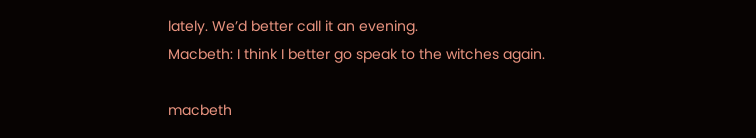lately. We’d better call it an evening.
Macbeth: I think I better go speak to the witches again.

macbeth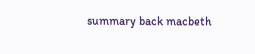summary back macbeth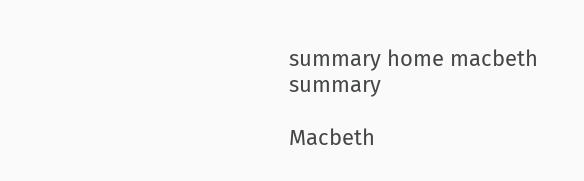summary home macbeth summary

Macbeth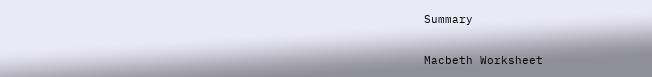Summary

Macbeth Worksheet